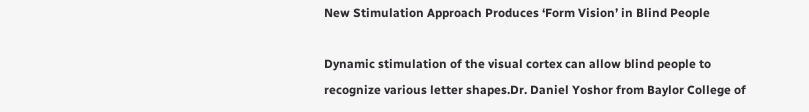New Stimulation Approach Produces ‘Form Vision’ in Blind People

Dynamic stimulation of the visual cortex can allow blind people to recognize various letter shapes.Dr. Daniel Yoshor from Baylor College of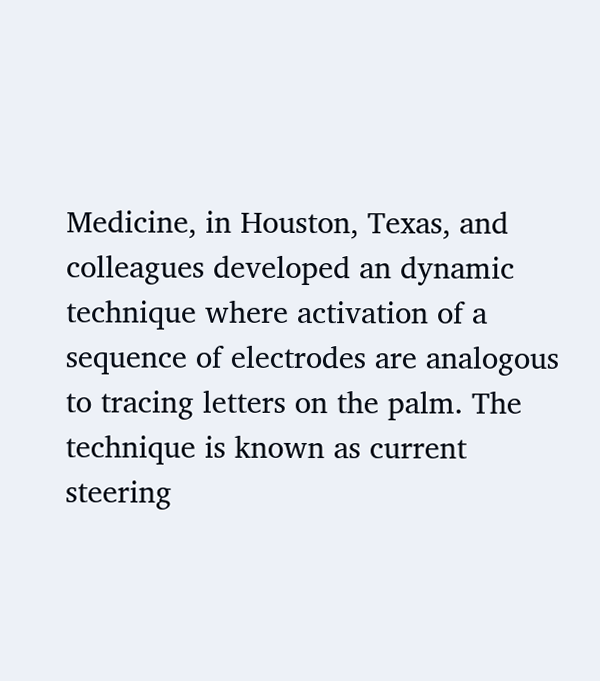Medicine, in Houston, Texas, and colleagues developed an dynamic technique where activation of a sequence of electrodes are analogous to tracing letters on the palm. The technique is known as current steering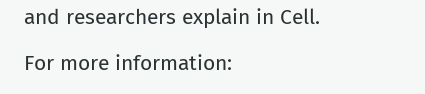and researchers explain in Cell.

For more information: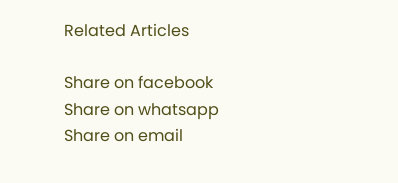Related Articles

Share on facebook
Share on whatsapp
Share on email